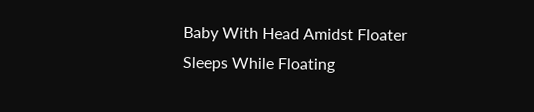Baby With Head Amidst Floater Sleeps While Floating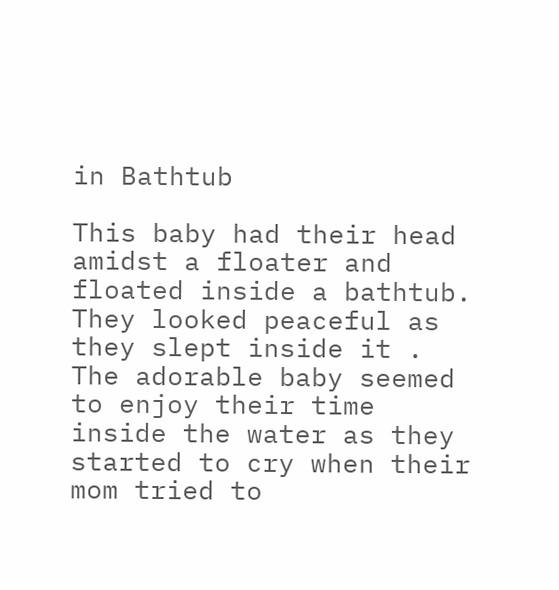in Bathtub

This baby had their head amidst a floater and floated inside a bathtub. They looked peaceful as they slept inside it . The adorable baby seemed to enjoy their time inside the water as they started to cry when their mom tried to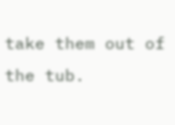take them out of the tub.